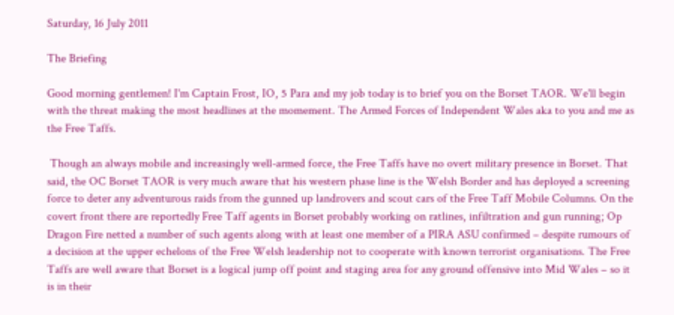Saturday, 16 July 2011

The Briefing

Good morning gentlemen! I'm Captain Frost, IO, 5 Para and my job today is to brief you on the Borset TAOR. We'll begin with the threat making the most headlines at the momement. The Armed Forces of Independent Wales aka to you and me as the Free Taffs.

 Though an always mobile and increasingly well-armed force, the Free Taffs have no overt military presence in Borset. That said, the OC Borset TAOR is very much aware that his western phase line is the Welsh Border and has deployed a screening force to deter any adventurous raids from the gunned up landrovers and scout cars of the Free Taff Mobile Columns. On the covert front there are reportedly Free Taff agents in Borset probably working on ratlines, infiltration and gun running; Op Dragon Fire netted a number of such agents along with at least one member of a PIRA ASU confirmed – despite rumours of a decision at the upper echelons of the Free Welsh leadership not to cooperate with known terrorist organisations. The Free Taffs are well aware that Borset is a logical jump off point and staging area for any ground offensive into Mid Wales – so it is in their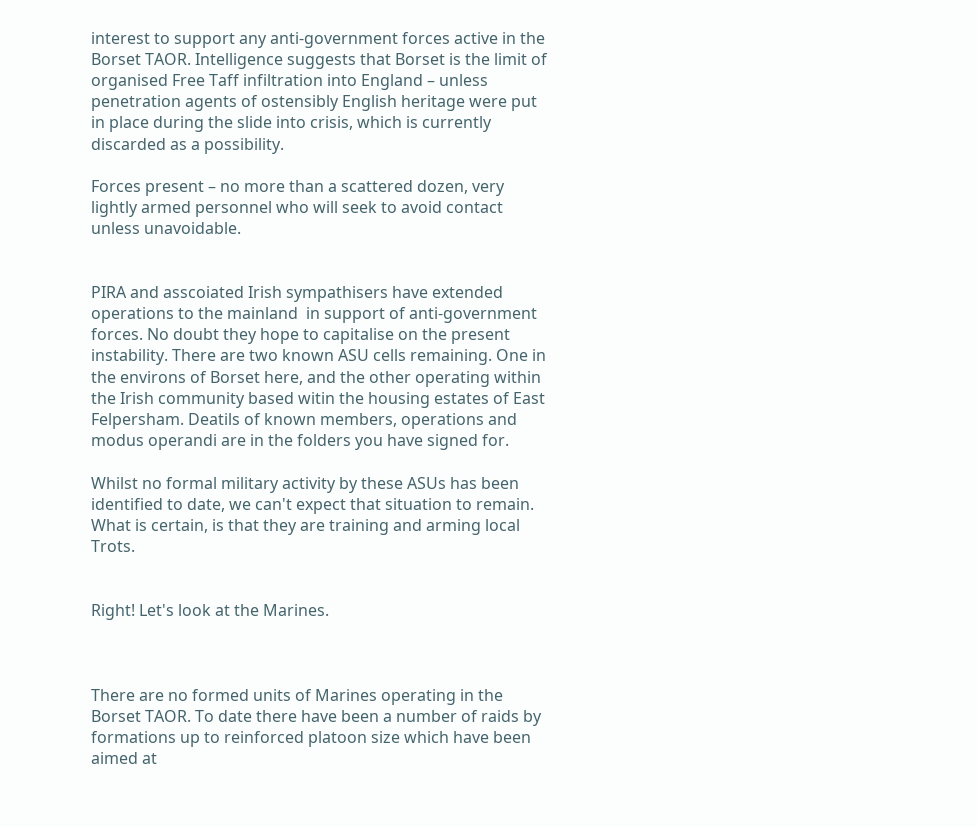interest to support any anti-government forces active in the Borset TAOR. Intelligence suggests that Borset is the limit of organised Free Taff infiltration into England – unless penetration agents of ostensibly English heritage were put in place during the slide into crisis, which is currently discarded as a possibility.

Forces present – no more than a scattered dozen, very lightly armed personnel who will seek to avoid contact unless unavoidable.


PIRA and asscoiated Irish sympathisers have extended operations to the mainland  in support of anti-government forces. No doubt they hope to capitalise on the present instability. There are two known ASU cells remaining. One in the environs of Borset here, and the other operating within the Irish community based witin the housing estates of East Felpersham. Deatils of known members, operations and modus operandi are in the folders you have signed for.

Whilst no formal military activity by these ASUs has been identified to date, we can't expect that situation to remain. What is certain, is that they are training and arming local Trots.


Right! Let's look at the Marines.



There are no formed units of Marines operating in the Borset TAOR. To date there have been a number of raids by formations up to reinforced platoon size which have been aimed at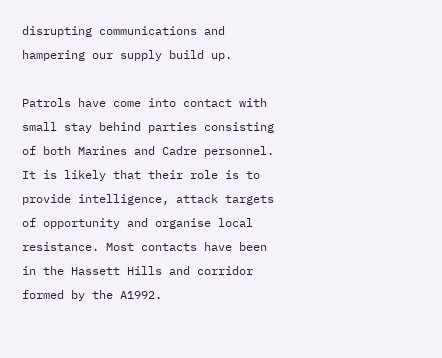disrupting communications and hampering our supply build up.

Patrols have come into contact with small stay behind parties consisting of both Marines and Cadre personnel. It is likely that their role is to provide intelligence, attack targets of opportunity and organise local resistance. Most contacts have been in the Hassett Hills and corridor formed by the A1992.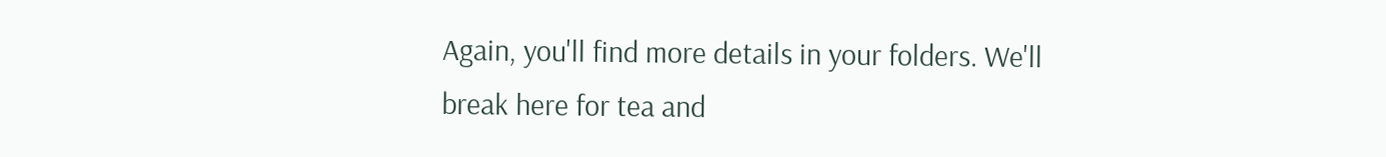Again, you'll find more details in your folders. We'll break here for tea and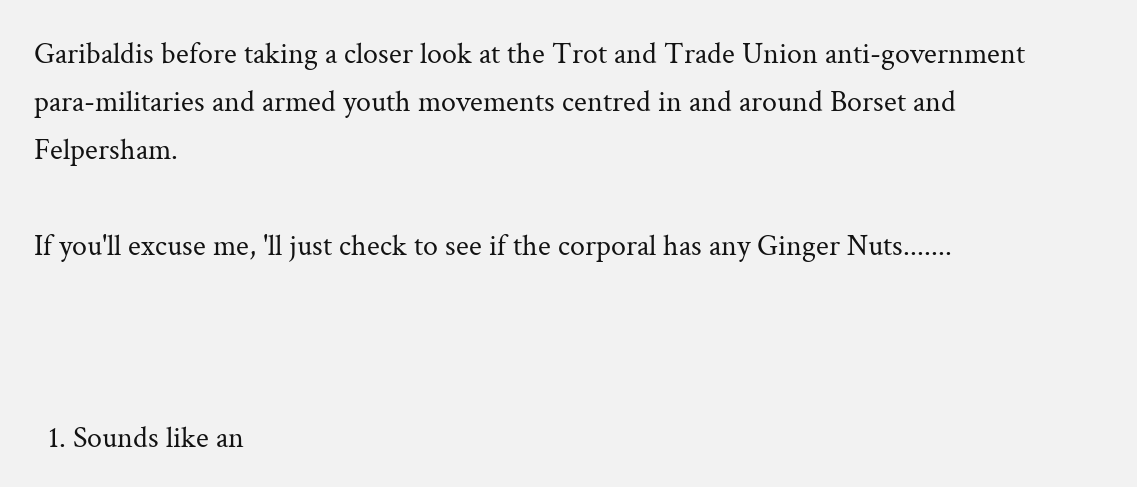Garibaldis before taking a closer look at the Trot and Trade Union anti-government para-militaries and armed youth movements centred in and around Borset and Felpersham.

If you'll excuse me, 'll just check to see if the corporal has any Ginger Nuts.......



  1. Sounds like an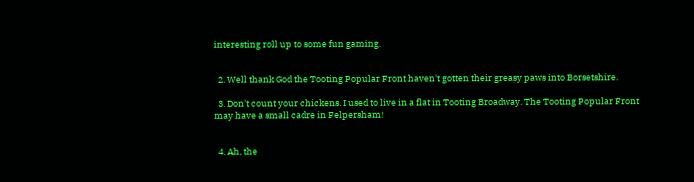interesting roll up to some fun gaming.


  2. Well thank God the Tooting Popular Front haven't gotten their greasy paws into Borsetshire.

  3. Don't count your chickens. I used to live in a flat in Tooting Broadway. The Tooting Popular Front may have a small cadre in Felpersham!


  4. Ah, the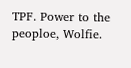TPF. Power to the peoploe, Wolfie.